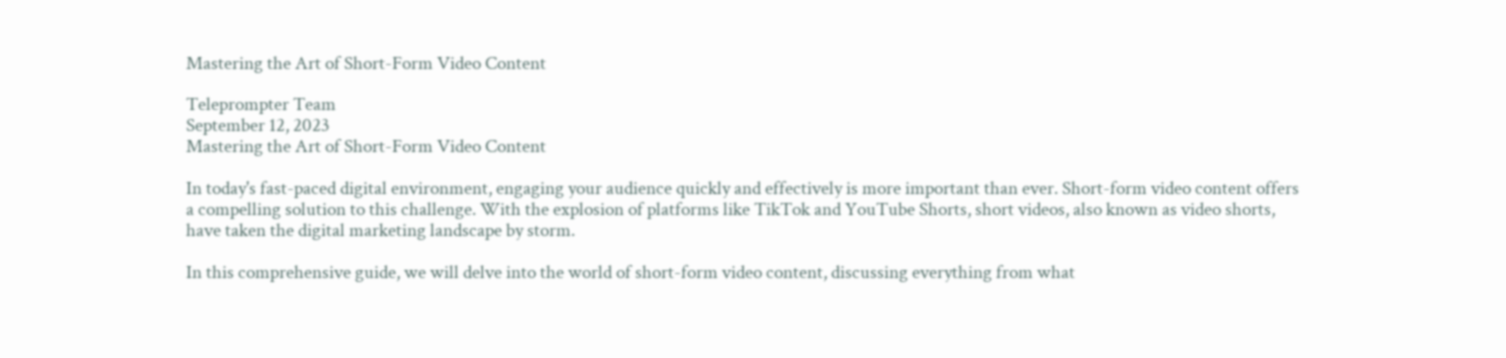Mastering the Art of Short-Form Video Content

Teleprompter Team
September 12, 2023
Mastering the Art of Short-Form Video Content

In today's fast-paced digital environment, engaging your audience quickly and effectively is more important than ever. Short-form video content offers a compelling solution to this challenge. With the explosion of platforms like TikTok and YouTube Shorts, short videos, also known as video shorts, have taken the digital marketing landscape by storm.

In this comprehensive guide, we will delve into the world of short-form video content, discussing everything from what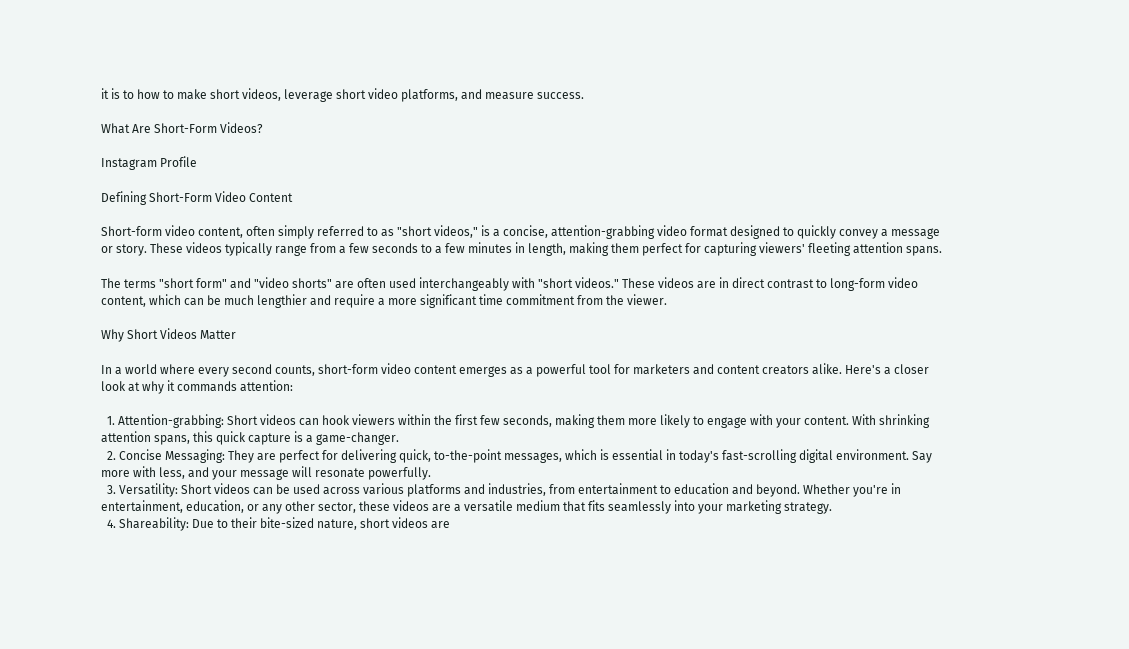it is to how to make short videos, leverage short video platforms, and measure success.

What Are Short-Form Videos?

Instagram Profile

Defining Short-Form Video Content

Short-form video content, often simply referred to as "short videos," is a concise, attention-grabbing video format designed to quickly convey a message or story. These videos typically range from a few seconds to a few minutes in length, making them perfect for capturing viewers' fleeting attention spans.

The terms "short form" and "video shorts" are often used interchangeably with "short videos." These videos are in direct contrast to long-form video content, which can be much lengthier and require a more significant time commitment from the viewer.

Why Short Videos Matter

In a world where every second counts, short-form video content emerges as a powerful tool for marketers and content creators alike. Here's a closer look at why it commands attention:

  1. Attention-grabbing: Short videos can hook viewers within the first few seconds, making them more likely to engage with your content. With shrinking attention spans, this quick capture is a game-changer.
  2. Concise Messaging: They are perfect for delivering quick, to-the-point messages, which is essential in today's fast-scrolling digital environment. Say more with less, and your message will resonate powerfully.
  3. Versatility: Short videos can be used across various platforms and industries, from entertainment to education and beyond. Whether you're in entertainment, education, or any other sector, these videos are a versatile medium that fits seamlessly into your marketing strategy.
  4. Shareability: Due to their bite-sized nature, short videos are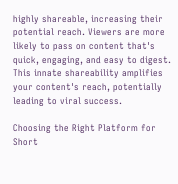highly shareable, increasing their potential reach. Viewers are more likely to pass on content that's quick, engaging, and easy to digest. This innate shareability amplifies your content's reach, potentially leading to viral success.

Choosing the Right Platform for Short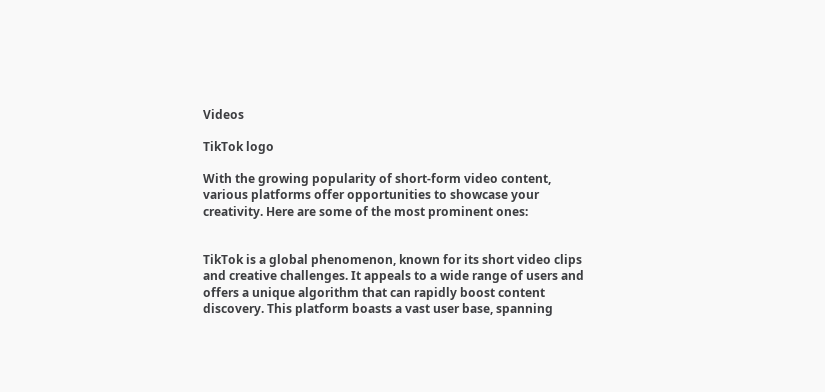Videos

TikTok logo

With the growing popularity of short-form video content, various platforms offer opportunities to showcase your creativity. Here are some of the most prominent ones:


TikTok is a global phenomenon, known for its short video clips and creative challenges. It appeals to a wide range of users and offers a unique algorithm that can rapidly boost content discovery. This platform boasts a vast user base, spanning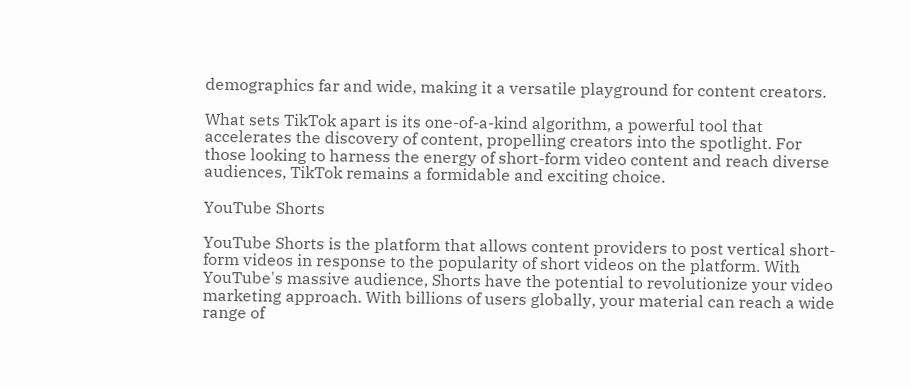demographics far and wide, making it a versatile playground for content creators.

What sets TikTok apart is its one-of-a-kind algorithm, a powerful tool that accelerates the discovery of content, propelling creators into the spotlight. For those looking to harness the energy of short-form video content and reach diverse audiences, TikTok remains a formidable and exciting choice.

YouTube Shorts

YouTube Shorts is the platform that allows content providers to post vertical short-form videos in response to the popularity of short videos on the platform. With YouTube's massive audience, Shorts have the potential to revolutionize your video marketing approach. With billions of users globally, your material can reach a wide range of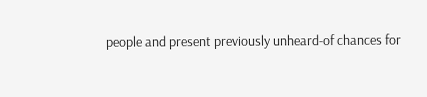people and present previously unheard-of chances for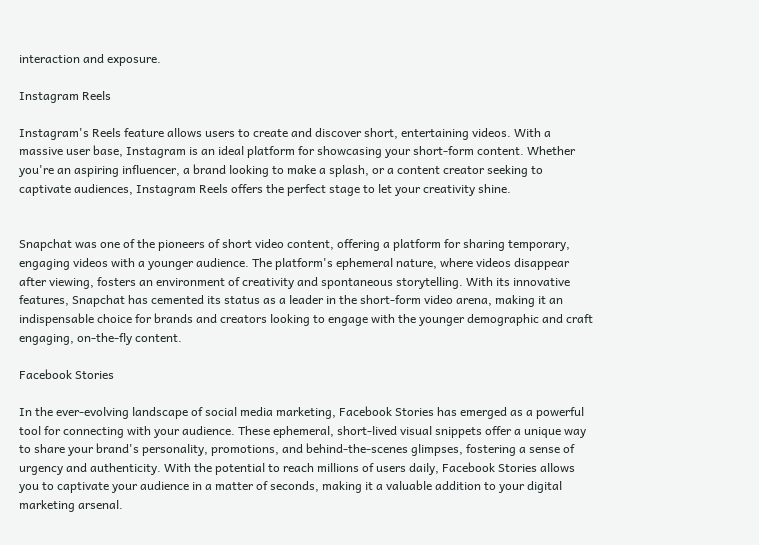interaction and exposure.

Instagram Reels

Instagram's Reels feature allows users to create and discover short, entertaining videos. With a massive user base, Instagram is an ideal platform for showcasing your short-form content. Whether you're an aspiring influencer, a brand looking to make a splash, or a content creator seeking to captivate audiences, Instagram Reels offers the perfect stage to let your creativity shine.


Snapchat was one of the pioneers of short video content, offering a platform for sharing temporary, engaging videos with a younger audience. The platform's ephemeral nature, where videos disappear after viewing, fosters an environment of creativity and spontaneous storytelling. With its innovative features, Snapchat has cemented its status as a leader in the short-form video arena, making it an indispensable choice for brands and creators looking to engage with the younger demographic and craft engaging, on-the-fly content.

Facebook Stories

In the ever-evolving landscape of social media marketing, Facebook Stories has emerged as a powerful tool for connecting with your audience. These ephemeral, short-lived visual snippets offer a unique way to share your brand's personality, promotions, and behind-the-scenes glimpses, fostering a sense of urgency and authenticity. With the potential to reach millions of users daily, Facebook Stories allows you to captivate your audience in a matter of seconds, making it a valuable addition to your digital marketing arsenal.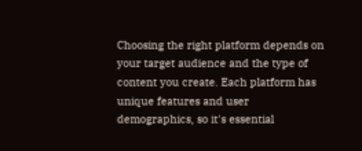Choosing the right platform depends on your target audience and the type of content you create. Each platform has unique features and user demographics, so it's essential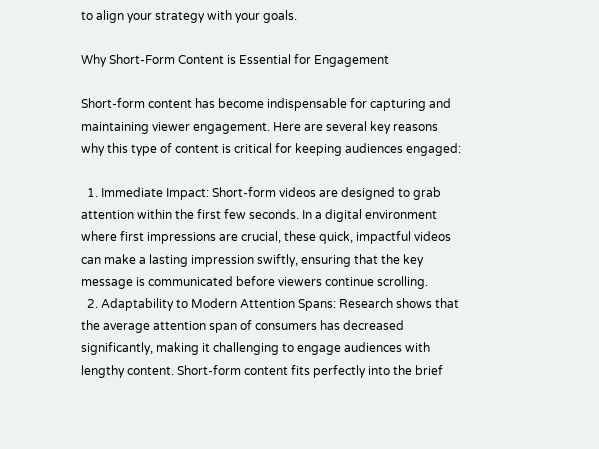to align your strategy with your goals.

Why Short-Form Content is Essential for Engagement

Short-form content has become indispensable for capturing and maintaining viewer engagement. Here are several key reasons why this type of content is critical for keeping audiences engaged:

  1. Immediate Impact: Short-form videos are designed to grab attention within the first few seconds. In a digital environment where first impressions are crucial, these quick, impactful videos can make a lasting impression swiftly, ensuring that the key message is communicated before viewers continue scrolling.
  2. Adaptability to Modern Attention Spans: Research shows that the average attention span of consumers has decreased significantly, making it challenging to engage audiences with lengthy content. Short-form content fits perfectly into the brief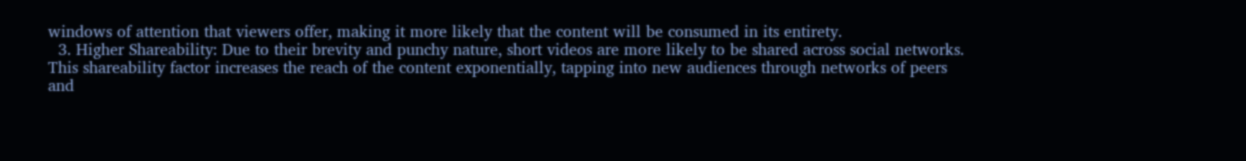windows of attention that viewers offer, making it more likely that the content will be consumed in its entirety.
  3. Higher Shareability: Due to their brevity and punchy nature, short videos are more likely to be shared across social networks. This shareability factor increases the reach of the content exponentially, tapping into new audiences through networks of peers and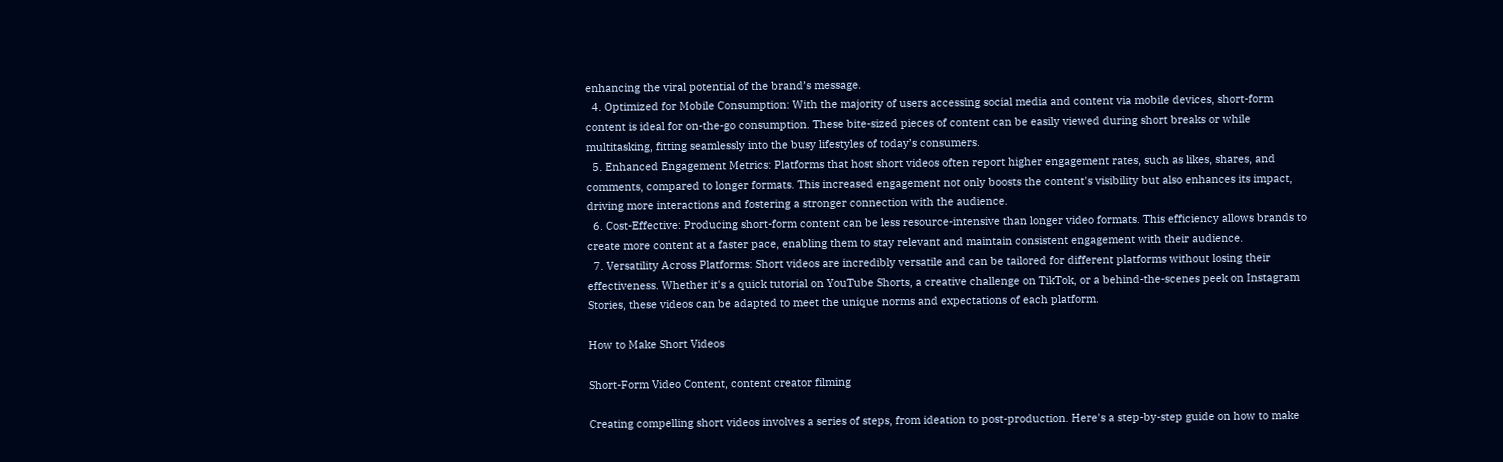enhancing the viral potential of the brand’s message.
  4. Optimized for Mobile Consumption: With the majority of users accessing social media and content via mobile devices, short-form content is ideal for on-the-go consumption. These bite-sized pieces of content can be easily viewed during short breaks or while multitasking, fitting seamlessly into the busy lifestyles of today’s consumers.
  5. Enhanced Engagement Metrics: Platforms that host short videos often report higher engagement rates, such as likes, shares, and comments, compared to longer formats. This increased engagement not only boosts the content's visibility but also enhances its impact, driving more interactions and fostering a stronger connection with the audience.
  6. Cost-Effective: Producing short-form content can be less resource-intensive than longer video formats. This efficiency allows brands to create more content at a faster pace, enabling them to stay relevant and maintain consistent engagement with their audience.
  7. Versatility Across Platforms: Short videos are incredibly versatile and can be tailored for different platforms without losing their effectiveness. Whether it's a quick tutorial on YouTube Shorts, a creative challenge on TikTok, or a behind-the-scenes peek on Instagram Stories, these videos can be adapted to meet the unique norms and expectations of each platform.

How to Make Short Videos

Short-Form Video Content, content creator filming

Creating compelling short videos involves a series of steps, from ideation to post-production. Here's a step-by-step guide on how to make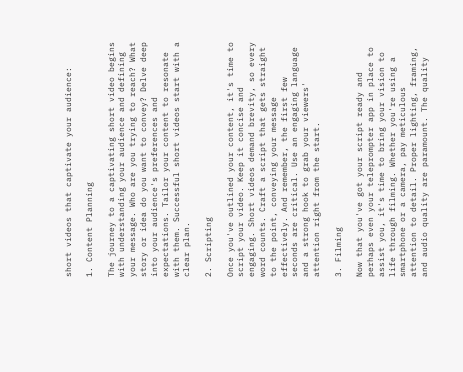short videos that captivate your audience:

1. Content Planning

The journey to a captivating short video begins with understanding your audience and defining your message. Who are you trying to reach? What story or idea do you want to convey? Delve deep into your audience's preferences and expectations. Tailor your content to resonate with them. Successful short videos start with a clear plan.

2. Scripting

Once you've outlined your content, it's time to script your video. Keep it concise and engaging. Short videos demand brevity, so every word counts. Craft a script that gets straight to the point, conveying your message effectively. And remember, the first few seconds are critical. Use an engaging language and a strong hook to grab your viewers' attention right from the start.

3. Filming

Now that you've got your script ready and perhaps even your teleprompter app in place to assist you, it's time to bring your vision to life through filming. Whether you're using a smartphone or a camera, pay meticulous attention to detail. Proper lighting, framing, and audio quality are paramount. The quality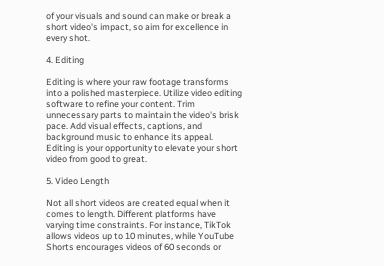of your visuals and sound can make or break a short video's impact, so aim for excellence in every shot.

4. Editing

Editing is where your raw footage transforms into a polished masterpiece. Utilize video editing software to refine your content. Trim unnecessary parts to maintain the video's brisk pace. Add visual effects, captions, and background music to enhance its appeal. Editing is your opportunity to elevate your short video from good to great.

5. Video Length

Not all short videos are created equal when it comes to length. Different platforms have varying time constraints. For instance, TikTok allows videos up to 10 minutes, while YouTube Shorts encourages videos of 60 seconds or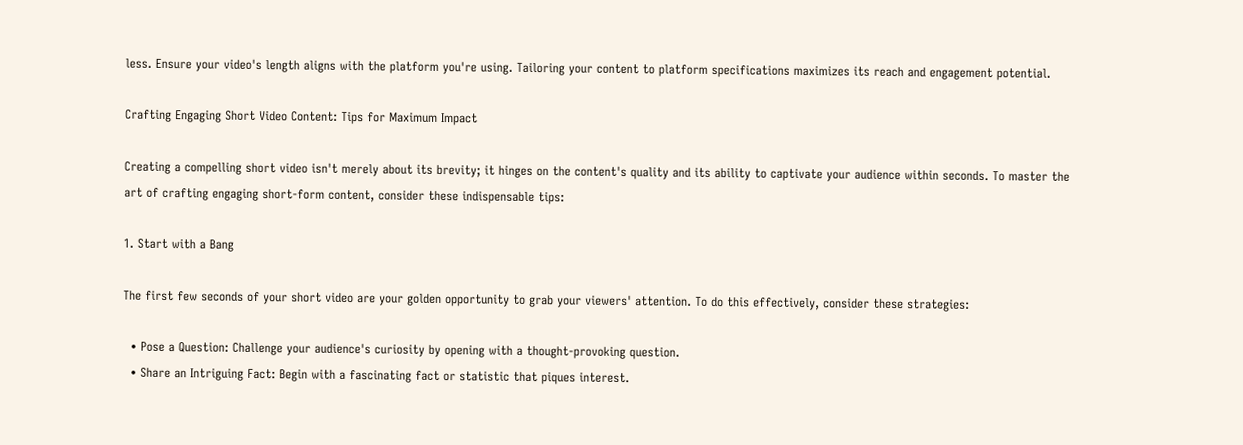less. Ensure your video's length aligns with the platform you're using. Tailoring your content to platform specifications maximizes its reach and engagement potential.

Crafting Engaging Short Video Content: Tips for Maximum Impact

Creating a compelling short video isn't merely about its brevity; it hinges on the content's quality and its ability to captivate your audience within seconds. To master the art of crafting engaging short-form content, consider these indispensable tips:

1. Start with a Bang

The first few seconds of your short video are your golden opportunity to grab your viewers' attention. To do this effectively, consider these strategies:

  • Pose a Question: Challenge your audience's curiosity by opening with a thought-provoking question.
  • Share an Intriguing Fact: Begin with a fascinating fact or statistic that piques interest.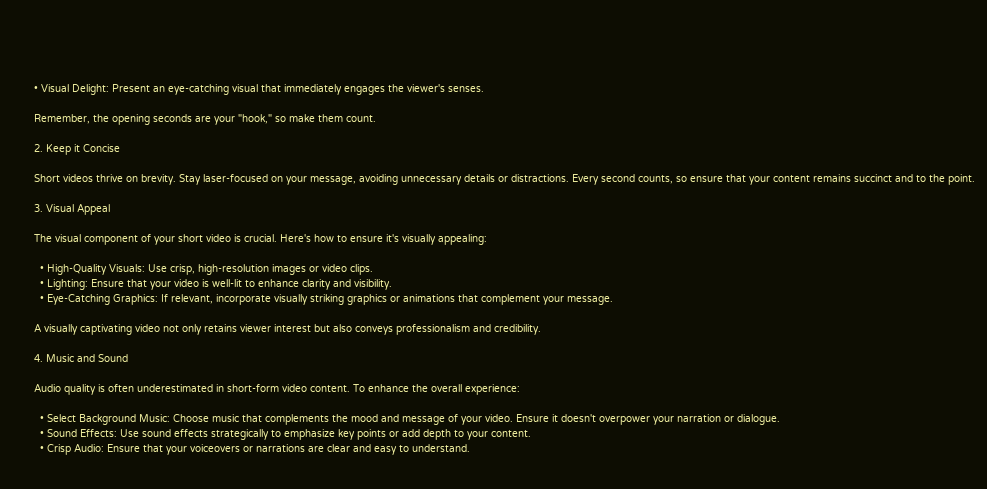• Visual Delight: Present an eye-catching visual that immediately engages the viewer's senses.

Remember, the opening seconds are your "hook," so make them count.

2. Keep it Concise

Short videos thrive on brevity. Stay laser-focused on your message, avoiding unnecessary details or distractions. Every second counts, so ensure that your content remains succinct and to the point.

3. Visual Appeal

The visual component of your short video is crucial. Here's how to ensure it's visually appealing:

  • High-Quality Visuals: Use crisp, high-resolution images or video clips.
  • Lighting: Ensure that your video is well-lit to enhance clarity and visibility.
  • Eye-Catching Graphics: If relevant, incorporate visually striking graphics or animations that complement your message.

A visually captivating video not only retains viewer interest but also conveys professionalism and credibility.

4. Music and Sound

Audio quality is often underestimated in short-form video content. To enhance the overall experience:

  • Select Background Music: Choose music that complements the mood and message of your video. Ensure it doesn't overpower your narration or dialogue.
  • Sound Effects: Use sound effects strategically to emphasize key points or add depth to your content.
  • Crisp Audio: Ensure that your voiceovers or narrations are clear and easy to understand.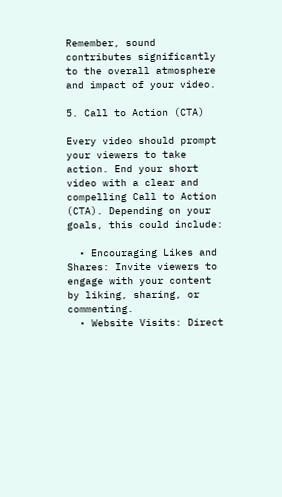Remember, sound contributes significantly to the overall atmosphere and impact of your video.

5. Call to Action (CTA)

Every video should prompt your viewers to take action. End your short video with a clear and compelling Call to Action (CTA). Depending on your goals, this could include:

  • Encouraging Likes and Shares: Invite viewers to engage with your content by liking, sharing, or commenting.
  • Website Visits: Direct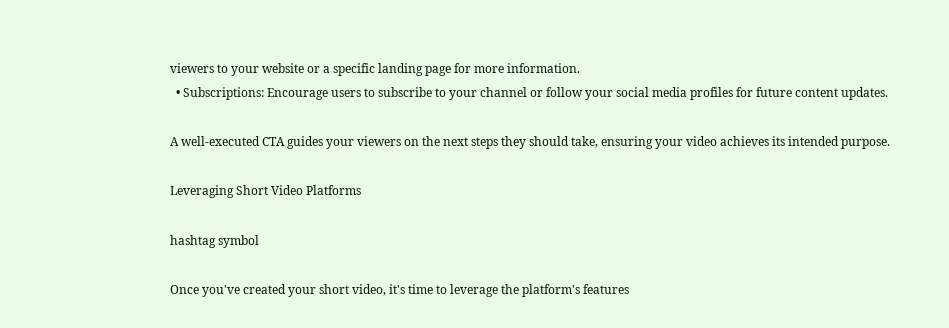viewers to your website or a specific landing page for more information.
  • Subscriptions: Encourage users to subscribe to your channel or follow your social media profiles for future content updates.

A well-executed CTA guides your viewers on the next steps they should take, ensuring your video achieves its intended purpose.

Leveraging Short Video Platforms

hashtag symbol

Once you've created your short video, it's time to leverage the platform's features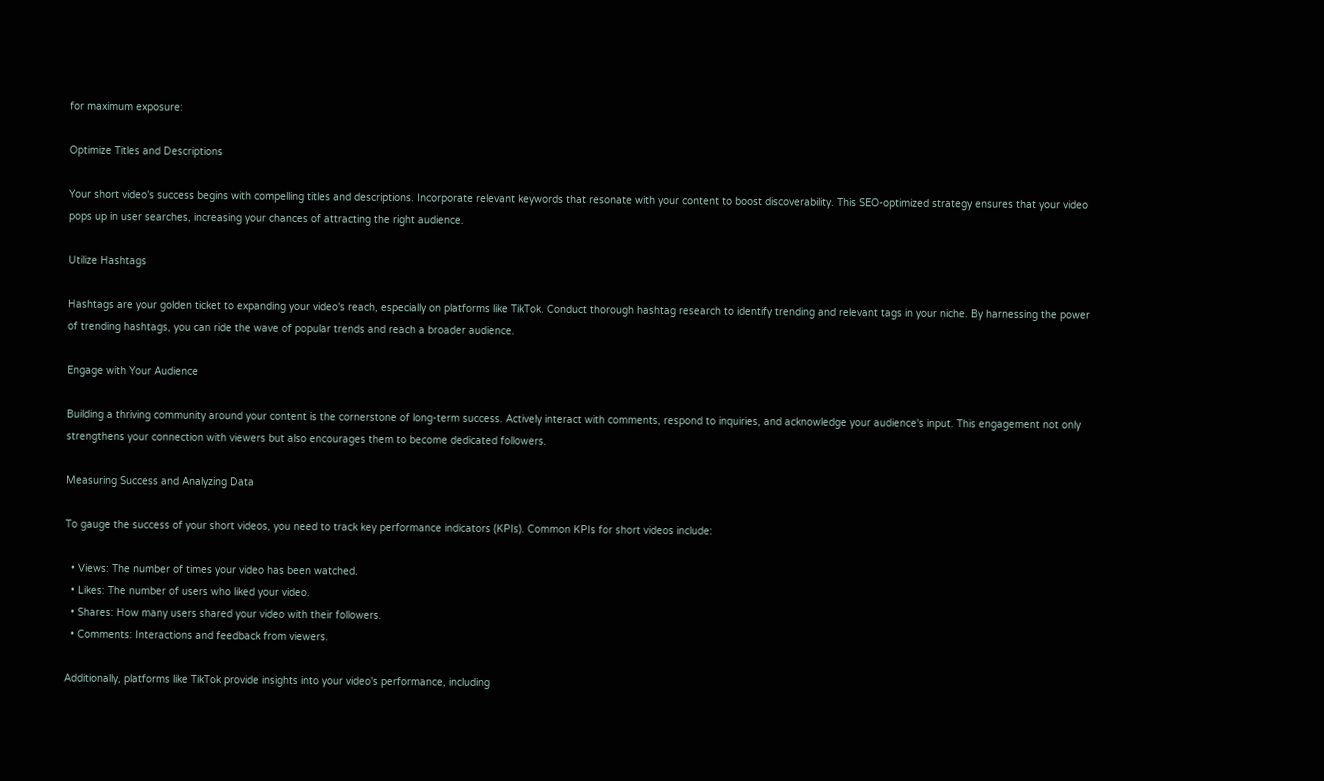for maximum exposure:

Optimize Titles and Descriptions

Your short video's success begins with compelling titles and descriptions. Incorporate relevant keywords that resonate with your content to boost discoverability. This SEO-optimized strategy ensures that your video pops up in user searches, increasing your chances of attracting the right audience.

Utilize Hashtags

Hashtags are your golden ticket to expanding your video's reach, especially on platforms like TikTok. Conduct thorough hashtag research to identify trending and relevant tags in your niche. By harnessing the power of trending hashtags, you can ride the wave of popular trends and reach a broader audience.

Engage with Your Audience

Building a thriving community around your content is the cornerstone of long-term success. Actively interact with comments, respond to inquiries, and acknowledge your audience's input. This engagement not only strengthens your connection with viewers but also encourages them to become dedicated followers.

Measuring Success and Analyzing Data

To gauge the success of your short videos, you need to track key performance indicators (KPIs). Common KPIs for short videos include:

  • Views: The number of times your video has been watched.
  • Likes: The number of users who liked your video.
  • Shares: How many users shared your video with their followers.
  • Comments: Interactions and feedback from viewers.

Additionally, platforms like TikTok provide insights into your video's performance, including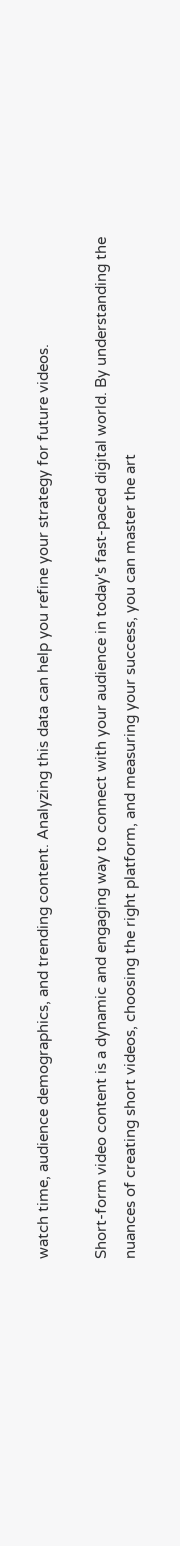watch time, audience demographics, and trending content. Analyzing this data can help you refine your strategy for future videos.

Short-form video content is a dynamic and engaging way to connect with your audience in today's fast-paced digital world. By understanding the nuances of creating short videos, choosing the right platform, and measuring your success, you can master the art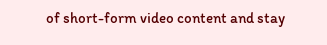of short-form video content and stay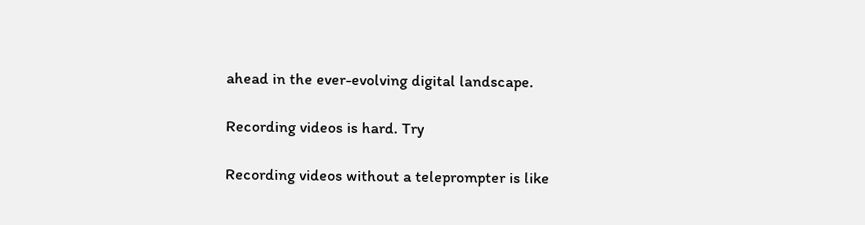ahead in the ever-evolving digital landscape.

Recording videos is hard. Try

Recording videos without a teleprompter is like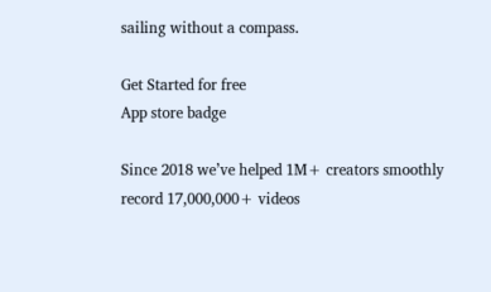sailing without a compass.

Get Started for free
App store badge

Since 2018 we’ve helped 1M+ creators smoothly record 17,000,000+ videos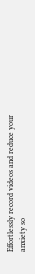Effortlessly record videos and reduce your anxiety so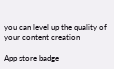you can level up the quality of your content creation

App store badge